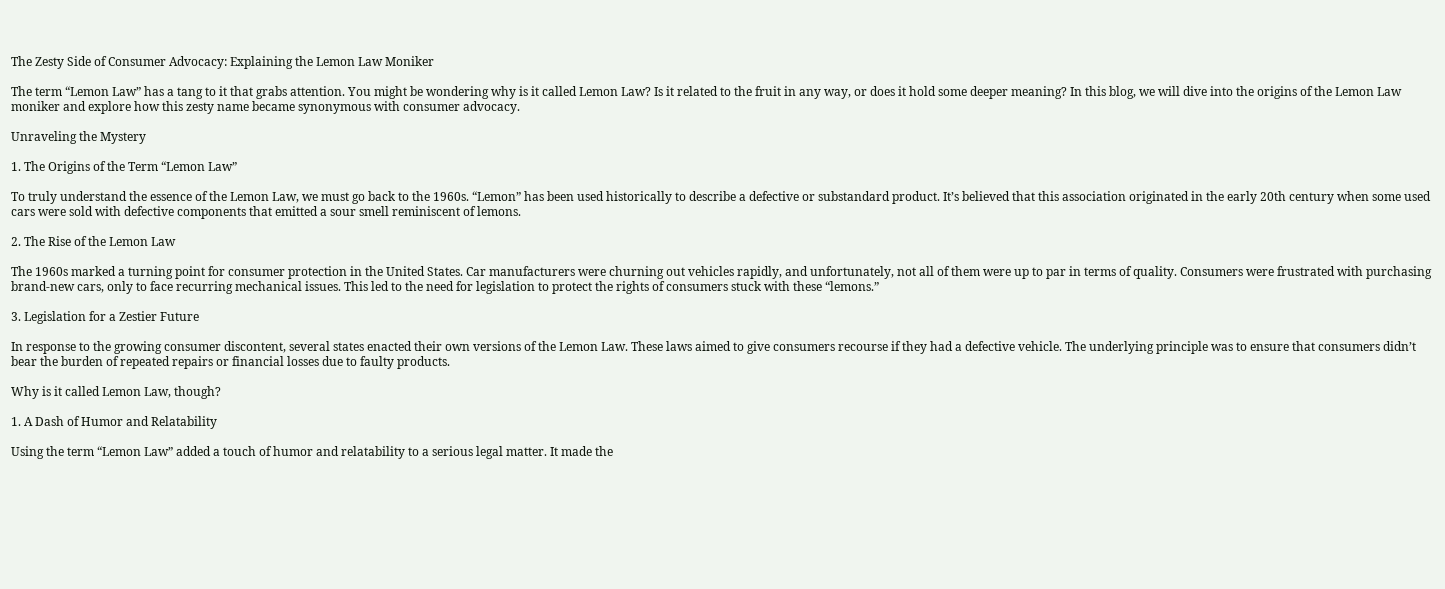The Zesty Side of Consumer Advocacy: Explaining the Lemon Law Moniker

The term “Lemon Law” has a tang to it that grabs attention. You might be wondering why is it called Lemon Law? Is it related to the fruit in any way, or does it hold some deeper meaning? In this blog, we will dive into the origins of the Lemon Law moniker and explore how this zesty name became synonymous with consumer advocacy.

Unraveling the Mystery

1. The Origins of the Term “Lemon Law”

To truly understand the essence of the Lemon Law, we must go back to the 1960s. “Lemon” has been used historically to describe a defective or substandard product. It’s believed that this association originated in the early 20th century when some used cars were sold with defective components that emitted a sour smell reminiscent of lemons.

2. The Rise of the Lemon Law

The 1960s marked a turning point for consumer protection in the United States. Car manufacturers were churning out vehicles rapidly, and unfortunately, not all of them were up to par in terms of quality. Consumers were frustrated with purchasing brand-new cars, only to face recurring mechanical issues. This led to the need for legislation to protect the rights of consumers stuck with these “lemons.”

3. Legislation for a Zestier Future

In response to the growing consumer discontent, several states enacted their own versions of the Lemon Law. These laws aimed to give consumers recourse if they had a defective vehicle. The underlying principle was to ensure that consumers didn’t bear the burden of repeated repairs or financial losses due to faulty products.

Why is it called Lemon Law, though?

1. A Dash of Humor and Relatability

Using the term “Lemon Law” added a touch of humor and relatability to a serious legal matter. It made the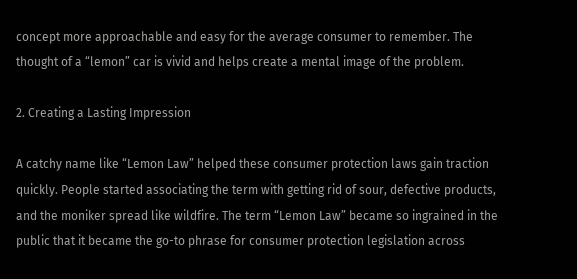concept more approachable and easy for the average consumer to remember. The thought of a “lemon” car is vivid and helps create a mental image of the problem.

2. Creating a Lasting Impression

A catchy name like “Lemon Law” helped these consumer protection laws gain traction quickly. People started associating the term with getting rid of sour, defective products, and the moniker spread like wildfire. The term “Lemon Law” became so ingrained in the public that it became the go-to phrase for consumer protection legislation across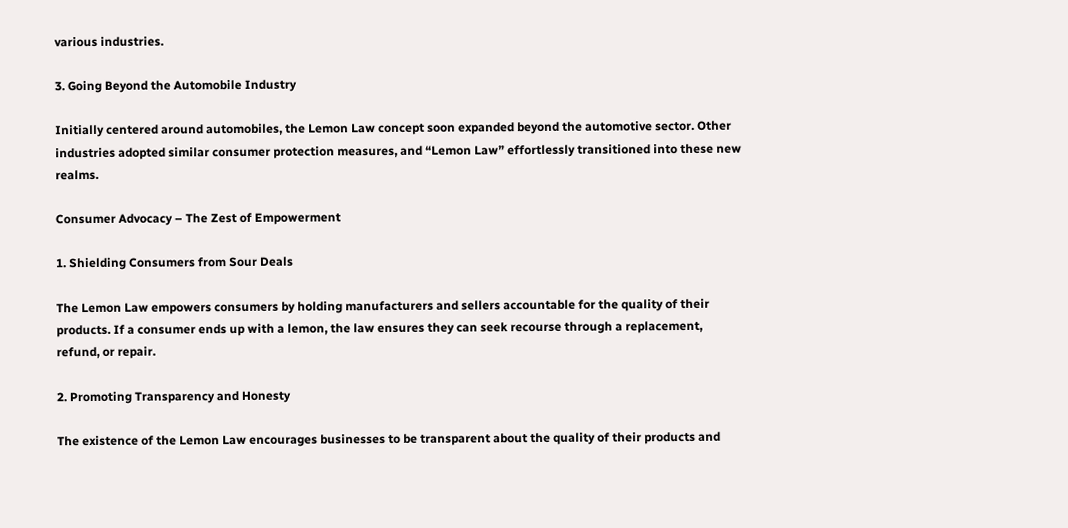various industries.

3. Going Beyond the Automobile Industry

Initially centered around automobiles, the Lemon Law concept soon expanded beyond the automotive sector. Other industries adopted similar consumer protection measures, and “Lemon Law” effortlessly transitioned into these new realms.

Consumer Advocacy – The Zest of Empowerment

1. Shielding Consumers from Sour Deals

The Lemon Law empowers consumers by holding manufacturers and sellers accountable for the quality of their products. If a consumer ends up with a lemon, the law ensures they can seek recourse through a replacement, refund, or repair.

2. Promoting Transparency and Honesty

The existence of the Lemon Law encourages businesses to be transparent about the quality of their products and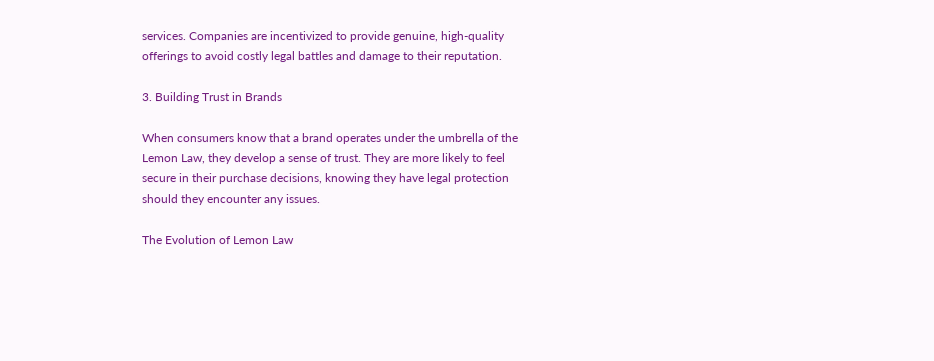services. Companies are incentivized to provide genuine, high-quality offerings to avoid costly legal battles and damage to their reputation.

3. Building Trust in Brands

When consumers know that a brand operates under the umbrella of the Lemon Law, they develop a sense of trust. They are more likely to feel secure in their purchase decisions, knowing they have legal protection should they encounter any issues.

The Evolution of Lemon Law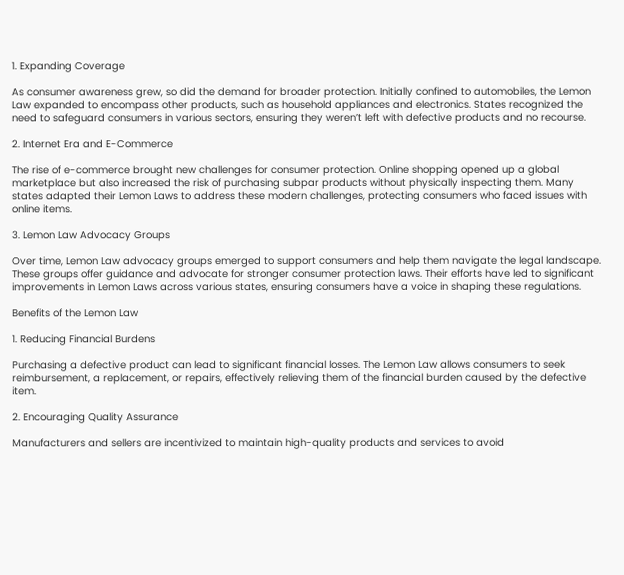1. Expanding Coverage

As consumer awareness grew, so did the demand for broader protection. Initially confined to automobiles, the Lemon Law expanded to encompass other products, such as household appliances and electronics. States recognized the need to safeguard consumers in various sectors, ensuring they weren’t left with defective products and no recourse.

2. Internet Era and E-Commerce

The rise of e-commerce brought new challenges for consumer protection. Online shopping opened up a global marketplace but also increased the risk of purchasing subpar products without physically inspecting them. Many states adapted their Lemon Laws to address these modern challenges, protecting consumers who faced issues with online items.

3. Lemon Law Advocacy Groups

Over time, Lemon Law advocacy groups emerged to support consumers and help them navigate the legal landscape. These groups offer guidance and advocate for stronger consumer protection laws. Their efforts have led to significant improvements in Lemon Laws across various states, ensuring consumers have a voice in shaping these regulations.

Benefits of the Lemon Law

1. Reducing Financial Burdens

Purchasing a defective product can lead to significant financial losses. The Lemon Law allows consumers to seek reimbursement, a replacement, or repairs, effectively relieving them of the financial burden caused by the defective item.

2. Encouraging Quality Assurance

Manufacturers and sellers are incentivized to maintain high-quality products and services to avoid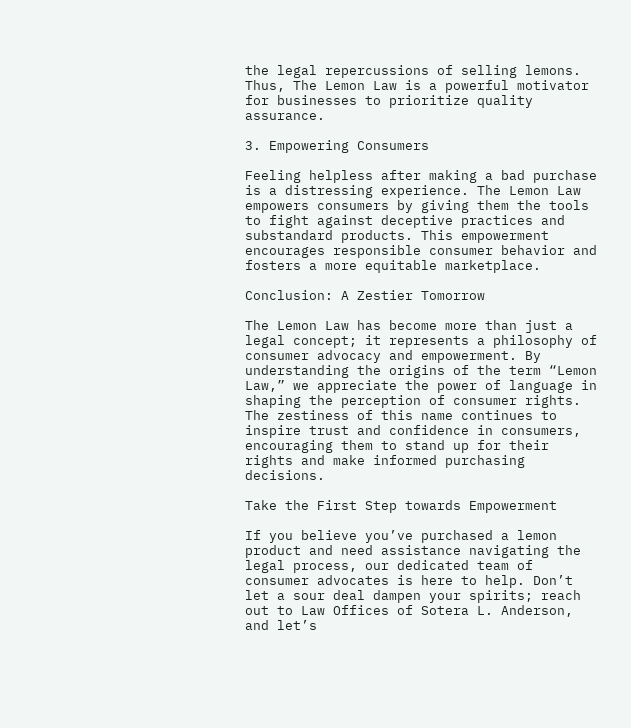the legal repercussions of selling lemons. Thus, The Lemon Law is a powerful motivator for businesses to prioritize quality assurance.

3. Empowering Consumers

Feeling helpless after making a bad purchase is a distressing experience. The Lemon Law empowers consumers by giving them the tools to fight against deceptive practices and substandard products. This empowerment encourages responsible consumer behavior and fosters a more equitable marketplace.

Conclusion: A Zestier Tomorrow

The Lemon Law has become more than just a legal concept; it represents a philosophy of consumer advocacy and empowerment. By understanding the origins of the term “Lemon Law,” we appreciate the power of language in shaping the perception of consumer rights. The zestiness of this name continues to inspire trust and confidence in consumers, encouraging them to stand up for their rights and make informed purchasing decisions.

Take the First Step towards Empowerment

If you believe you’ve purchased a lemon product and need assistance navigating the legal process, our dedicated team of consumer advocates is here to help. Don’t let a sour deal dampen your spirits; reach out to Law Offices of Sotera L. Anderson, and let’s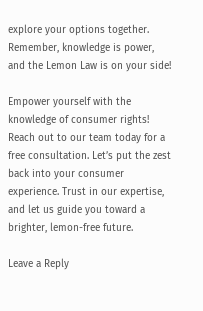explore your options together. Remember, knowledge is power, and the Lemon Law is on your side!

Empower yourself with the knowledge of consumer rights! Reach out to our team today for a free consultation. Let’s put the zest back into your consumer experience. Trust in our expertise, and let us guide you toward a brighter, lemon-free future.

Leave a Reply